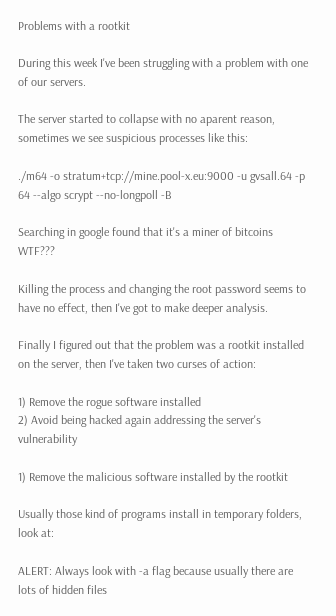Problems with a rootkit

During this week I've been struggling with a problem with one of our servers.

The server started to collapse with no aparent reason, sometimes we see suspicious processes like this:

./m64 -o stratum+tcp://mine.pool-x.eu:9000 -u gvsall.64 -p 64 --algo scrypt --no-longpoll -B

Searching in google found that it's a miner of bitcoins WTF???

Killing the process and changing the root password seems to have no effect, then I've got to make deeper analysis.

Finally I figured out that the problem was a rootkit installed on the server, then I've taken two curses of action:

1) Remove the rogue software installed
2) Avoid being hacked again addressing the server's vulnerability

1) Remove the malicious software installed by the rootkit

Usually those kind of programs install in temporary folders, look at:

ALERT: Always look with -a flag because usually there are lots of hidden files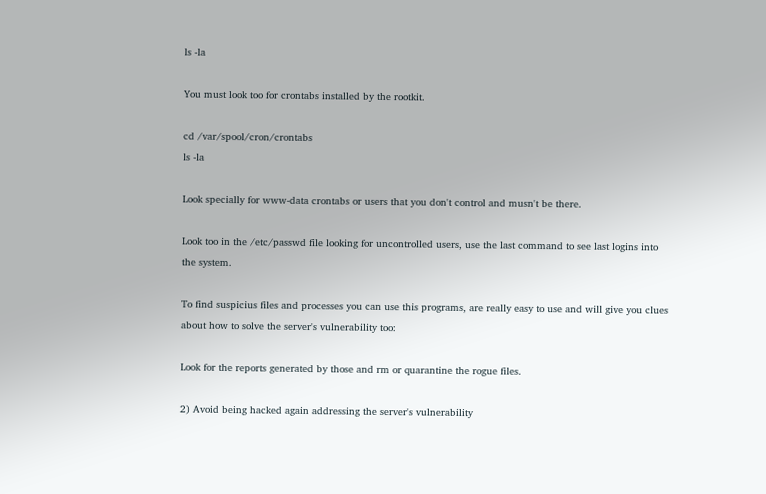ls -la

You must look too for crontabs installed by the rootkit.

cd /var/spool/cron/crontabs
ls -la

Look specially for www-data crontabs or users that you don't control and musn't be there.

Look too in the /etc/passwd file looking for uncontrolled users, use the last command to see last logins into the system.

To find suspicius files and processes you can use this programs, are really easy to use and will give you clues about how to solve the server's vulnerability too:

Look for the reports generated by those and rm or quarantine the rogue files.

2) Avoid being hacked again addressing the server's vulnerability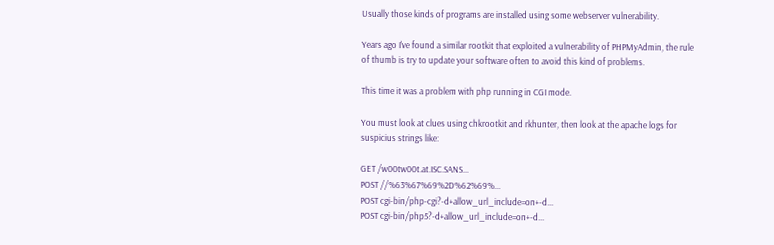Usually those kinds of programs are installed using some webserver vulnerability.

Years ago I've found a similar rootkit that exploited a vulnerability of PHPMyAdmin, the rule of thumb is try to update your software often to avoid this kind of problems.

This time it was a problem with php running in CGI mode.

You must look at clues using chkrootkit and rkhunter, then look at the apache logs for suspicius strings like:

GET /w00tw00t.at.ISC.SANS...
POST //%63%67%69%2D%62%69%...
POST cgi-bin/php-cgi?-d+allow_url_include=on+-d...
POST cgi-bin/php5?-d+allow_url_include=on+-d...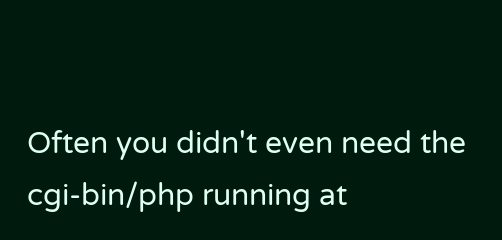Often you didn't even need the cgi-bin/php running at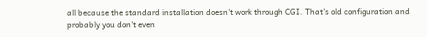all because the standard installation doesn't work through CGI. That's old configuration and probably you don't even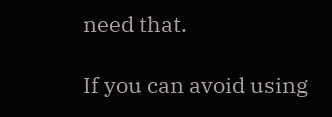need that.

If you can avoid using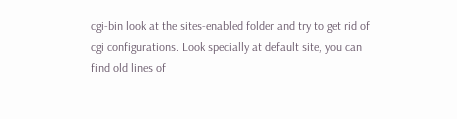cgi-bin look at the sites-enabled folder and try to get rid of cgi configurations. Look specially at default site, you can find old lines of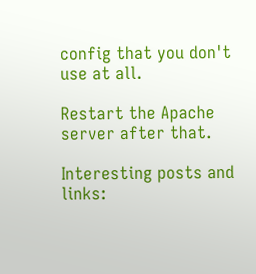config that you don't use at all.

Restart the Apache server after that.

Interesting posts and links: